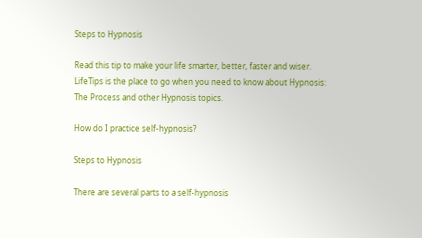Steps to Hypnosis

Read this tip to make your life smarter, better, faster and wiser. LifeTips is the place to go when you need to know about Hypnosis: The Process and other Hypnosis topics.

How do I practice self-hypnosis?

Steps to Hypnosis

There are several parts to a self-hypnosis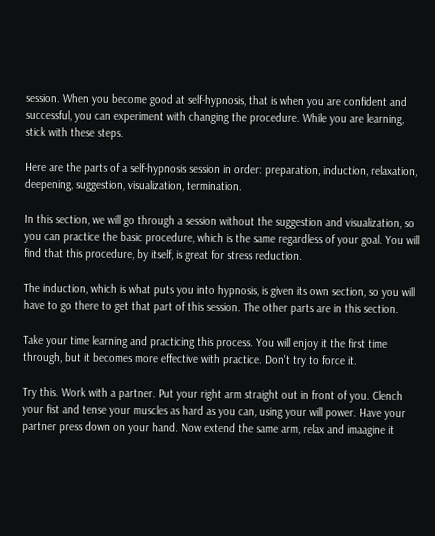session. When you become good at self-hypnosis, that is when you are confident and successful, you can experiment with changing the procedure. While you are learning, stick with these steps.

Here are the parts of a self-hypnosis session in order: preparation, induction, relaxation, deepening, suggestion, visualization, termination.

In this section, we will go through a session without the suggestion and visualization, so you can practice the basic procedure, which is the same regardless of your goal. You will find that this procedure, by itself, is great for stress reduction.

The induction, which is what puts you into hypnosis, is given its own section, so you will have to go there to get that part of this session. The other parts are in this section.

Take your time learning and practicing this process. You will enjoy it the first time through, but it becomes more effective with practice. Don't try to force it.

Try this. Work with a partner. Put your right arm straight out in front of you. Clench your fist and tense your muscles as hard as you can, using your will power. Have your partner press down on your hand. Now extend the same arm, relax and imaagine it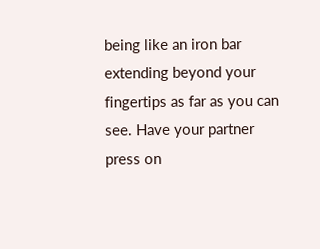being like an iron bar extending beyond your fingertips as far as you can see. Have your partner press on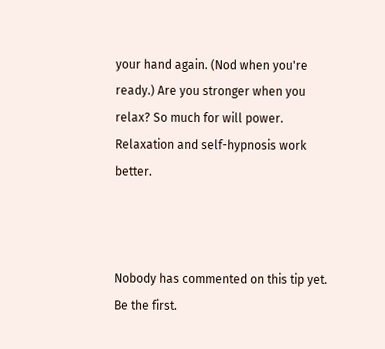your hand again. (Nod when you're ready.) Are you stronger when you relax? So much for will power. Relaxation and self-hypnosis work better.



Nobody has commented on this tip yet. Be the first.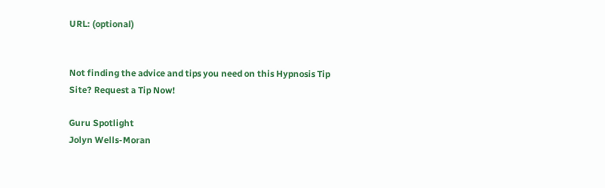URL: (optional)


Not finding the advice and tips you need on this Hypnosis Tip Site? Request a Tip Now!

Guru Spotlight
Jolyn Wells-Moran